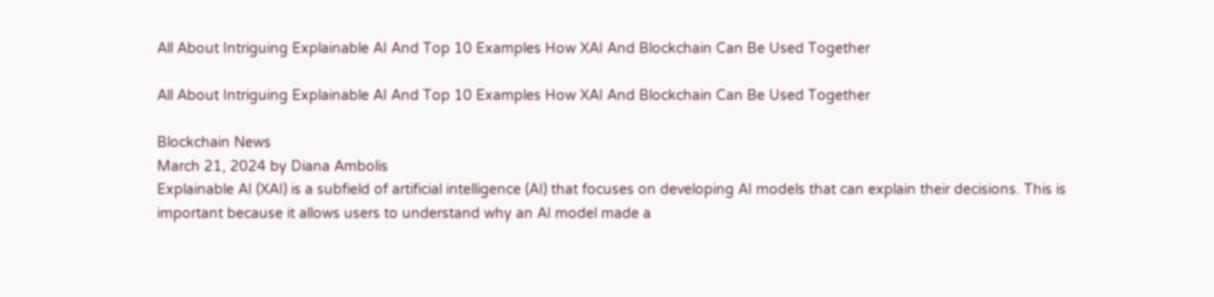All About Intriguing Explainable AI And Top 10 Examples How XAI And Blockchain Can Be Used Together

All About Intriguing Explainable AI And Top 10 Examples How XAI And Blockchain Can Be Used Together

Blockchain News
March 21, 2024 by Diana Ambolis
Explainable AI (XAI) is a subfield of artificial intelligence (AI) that focuses on developing AI models that can explain their decisions. This is important because it allows users to understand why an AI model made a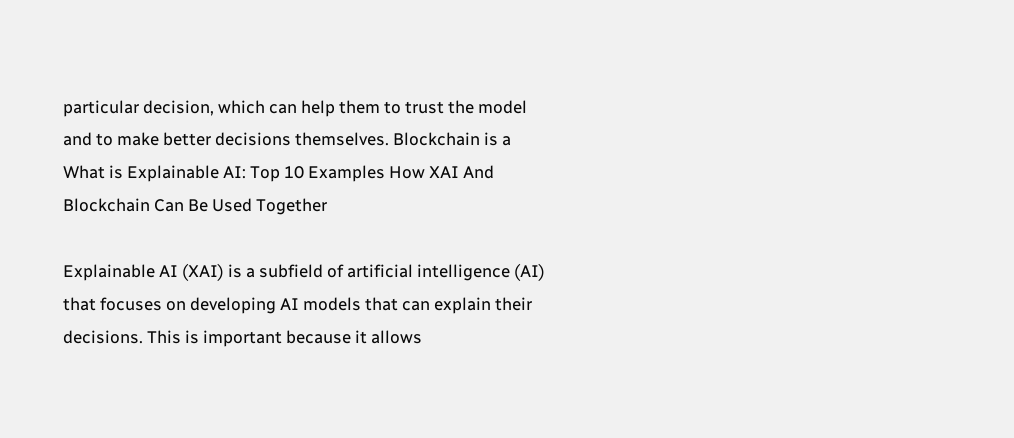particular decision, which can help them to trust the model and to make better decisions themselves. Blockchain is a
What is Explainable AI: Top 10 Examples How XAI And Blockchain Can Be Used Together

Explainable AI (XAI) is a subfield of artificial intelligence (AI) that focuses on developing AI models that can explain their decisions. This is important because it allows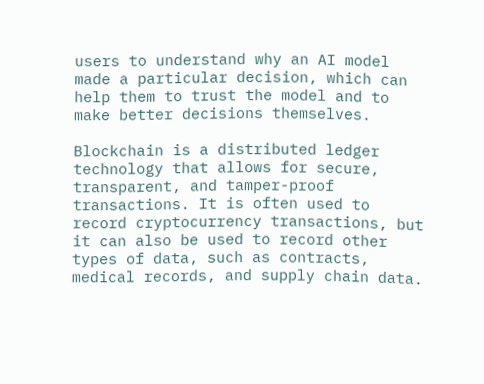users to understand why an AI model made a particular decision, which can help them to trust the model and to make better decisions themselves.

Blockchain is a distributed ledger technology that allows for secure, transparent, and tamper-proof transactions. It is often used to record cryptocurrency transactions, but it can also be used to record other types of data, such as contracts, medical records, and supply chain data.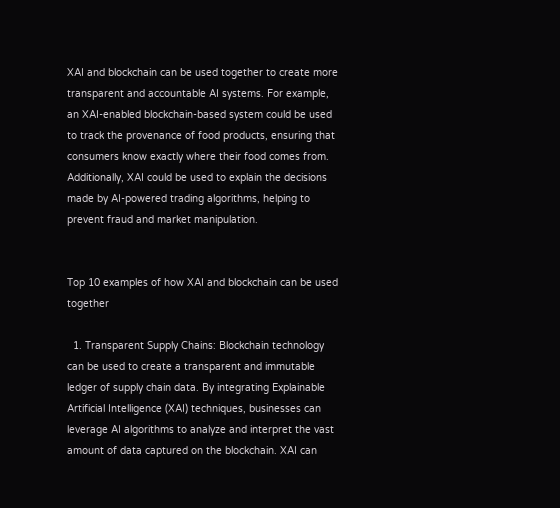XAI and blockchain can be used together to create more transparent and accountable AI systems. For example, an XAI-enabled blockchain-based system could be used to track the provenance of food products, ensuring that consumers know exactly where their food comes from. Additionally, XAI could be used to explain the decisions made by AI-powered trading algorithms, helping to prevent fraud and market manipulation.


Top 10 examples of how XAI and blockchain can be used together

  1. Transparent Supply Chains: Blockchain technology can be used to create a transparent and immutable ledger of supply chain data. By integrating Explainable Artificial Intelligence (XAI) techniques, businesses can leverage AI algorithms to analyze and interpret the vast amount of data captured on the blockchain. XAI can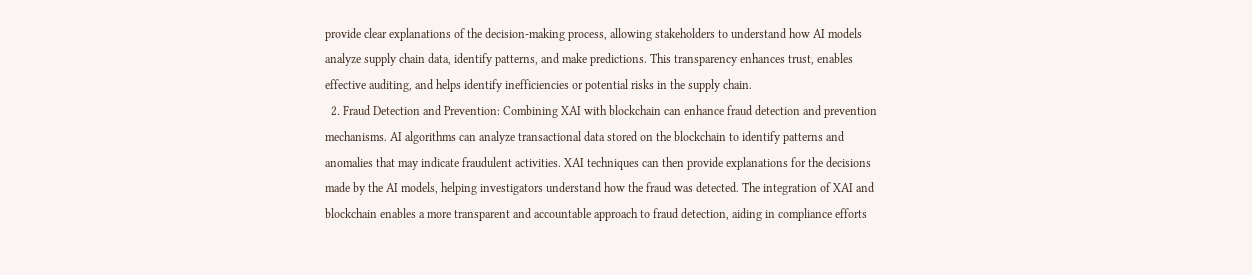provide clear explanations of the decision-making process, allowing stakeholders to understand how AI models analyze supply chain data, identify patterns, and make predictions. This transparency enhances trust, enables effective auditing, and helps identify inefficiencies or potential risks in the supply chain.
  2. Fraud Detection and Prevention: Combining XAI with blockchain can enhance fraud detection and prevention mechanisms. AI algorithms can analyze transactional data stored on the blockchain to identify patterns and anomalies that may indicate fraudulent activities. XAI techniques can then provide explanations for the decisions made by the AI models, helping investigators understand how the fraud was detected. The integration of XAI and blockchain enables a more transparent and accountable approach to fraud detection, aiding in compliance efforts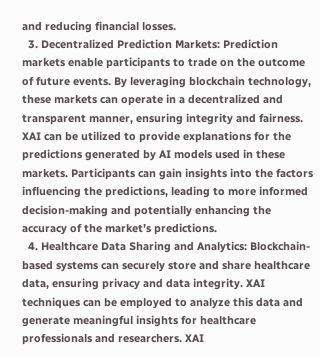and reducing financial losses.
  3. Decentralized Prediction Markets: Prediction markets enable participants to trade on the outcome of future events. By leveraging blockchain technology, these markets can operate in a decentralized and transparent manner, ensuring integrity and fairness. XAI can be utilized to provide explanations for the predictions generated by AI models used in these markets. Participants can gain insights into the factors influencing the predictions, leading to more informed decision-making and potentially enhancing the accuracy of the market’s predictions.
  4. Healthcare Data Sharing and Analytics: Blockchain-based systems can securely store and share healthcare data, ensuring privacy and data integrity. XAI techniques can be employed to analyze this data and generate meaningful insights for healthcare professionals and researchers. XAI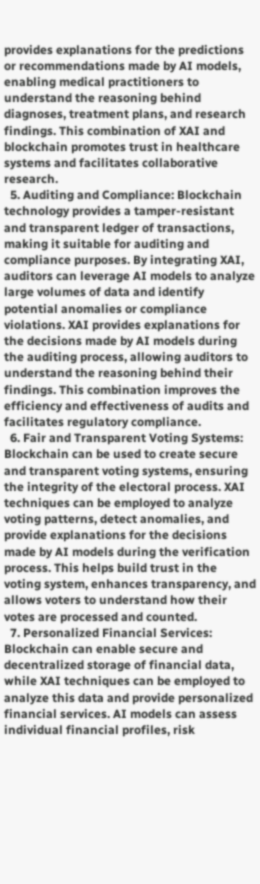provides explanations for the predictions or recommendations made by AI models, enabling medical practitioners to understand the reasoning behind diagnoses, treatment plans, and research findings. This combination of XAI and blockchain promotes trust in healthcare systems and facilitates collaborative research.
  5. Auditing and Compliance: Blockchain technology provides a tamper-resistant and transparent ledger of transactions, making it suitable for auditing and compliance purposes. By integrating XAI, auditors can leverage AI models to analyze large volumes of data and identify potential anomalies or compliance violations. XAI provides explanations for the decisions made by AI models during the auditing process, allowing auditors to understand the reasoning behind their findings. This combination improves the efficiency and effectiveness of audits and facilitates regulatory compliance.
  6. Fair and Transparent Voting Systems: Blockchain can be used to create secure and transparent voting systems, ensuring the integrity of the electoral process. XAI techniques can be employed to analyze voting patterns, detect anomalies, and provide explanations for the decisions made by AI models during the verification process. This helps build trust in the voting system, enhances transparency, and allows voters to understand how their votes are processed and counted.
  7. Personalized Financial Services: Blockchain can enable secure and decentralized storage of financial data, while XAI techniques can be employed to analyze this data and provide personalized financial services. AI models can assess individual financial profiles, risk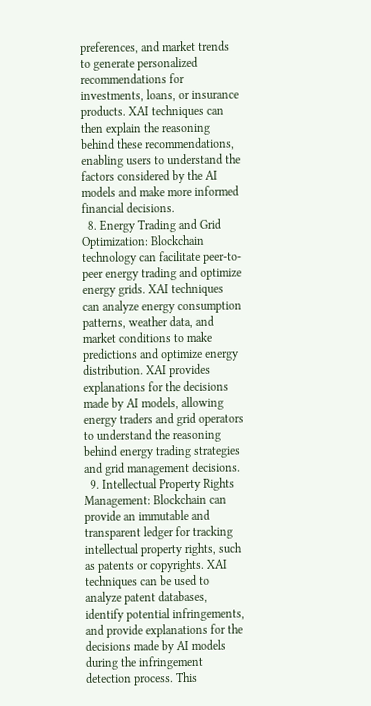preferences, and market trends to generate personalized recommendations for investments, loans, or insurance products. XAI techniques can then explain the reasoning behind these recommendations, enabling users to understand the factors considered by the AI models and make more informed financial decisions.
  8. Energy Trading and Grid Optimization: Blockchain technology can facilitate peer-to-peer energy trading and optimize energy grids. XAI techniques can analyze energy consumption patterns, weather data, and market conditions to make predictions and optimize energy distribution. XAI provides explanations for the decisions made by AI models, allowing energy traders and grid operators to understand the reasoning behind energy trading strategies and grid management decisions.
  9. Intellectual Property Rights Management: Blockchain can provide an immutable and transparent ledger for tracking intellectual property rights, such as patents or copyrights. XAI techniques can be used to analyze patent databases, identify potential infringements, and provide explanations for the decisions made by AI models during the infringement detection process. This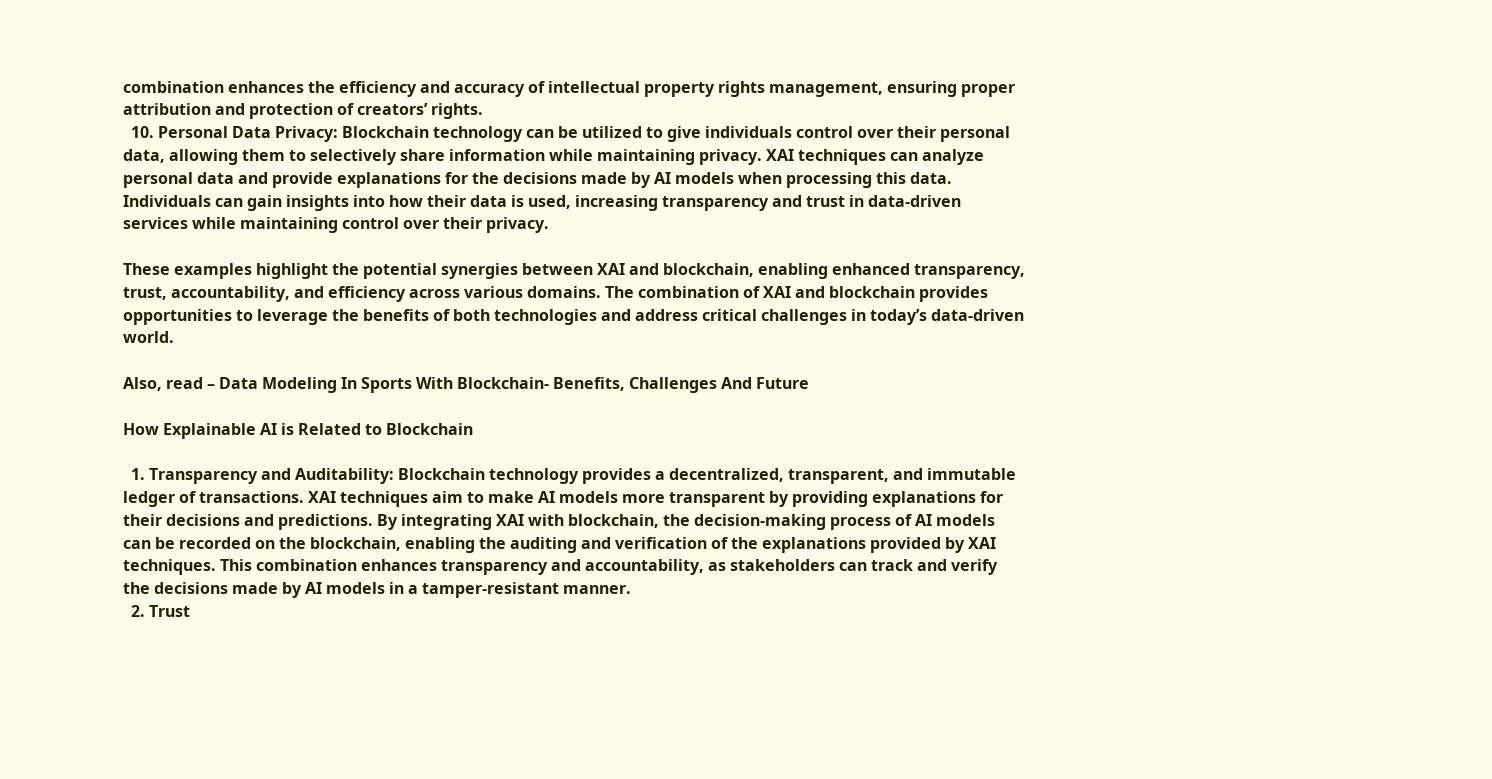combination enhances the efficiency and accuracy of intellectual property rights management, ensuring proper attribution and protection of creators’ rights.
  10. Personal Data Privacy: Blockchain technology can be utilized to give individuals control over their personal data, allowing them to selectively share information while maintaining privacy. XAI techniques can analyze personal data and provide explanations for the decisions made by AI models when processing this data. Individuals can gain insights into how their data is used, increasing transparency and trust in data-driven services while maintaining control over their privacy.

These examples highlight the potential synergies between XAI and blockchain, enabling enhanced transparency, trust, accountability, and efficiency across various domains. The combination of XAI and blockchain provides opportunities to leverage the benefits of both technologies and address critical challenges in today’s data-driven world.

Also, read – Data Modeling In Sports With Blockchain- Benefits, Challenges And Future

How Explainable AI is Related to Blockchain

  1. Transparency and Auditability: Blockchain technology provides a decentralized, transparent, and immutable ledger of transactions. XAI techniques aim to make AI models more transparent by providing explanations for their decisions and predictions. By integrating XAI with blockchain, the decision-making process of AI models can be recorded on the blockchain, enabling the auditing and verification of the explanations provided by XAI techniques. This combination enhances transparency and accountability, as stakeholders can track and verify the decisions made by AI models in a tamper-resistant manner.
  2. Trust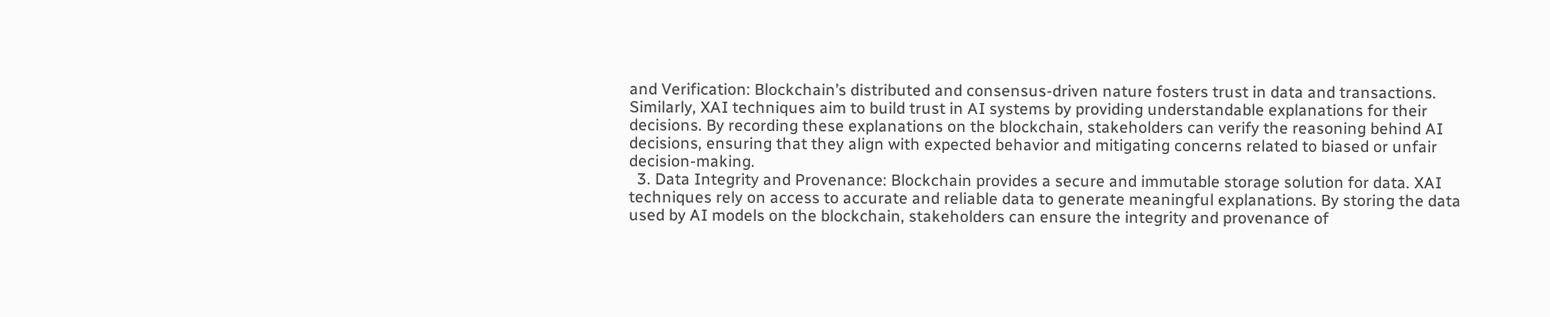and Verification: Blockchain’s distributed and consensus-driven nature fosters trust in data and transactions. Similarly, XAI techniques aim to build trust in AI systems by providing understandable explanations for their decisions. By recording these explanations on the blockchain, stakeholders can verify the reasoning behind AI decisions, ensuring that they align with expected behavior and mitigating concerns related to biased or unfair decision-making.
  3. Data Integrity and Provenance: Blockchain provides a secure and immutable storage solution for data. XAI techniques rely on access to accurate and reliable data to generate meaningful explanations. By storing the data used by AI models on the blockchain, stakeholders can ensure the integrity and provenance of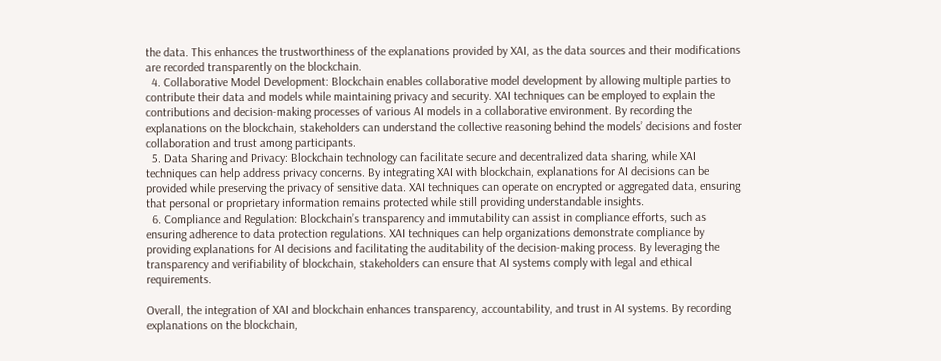the data. This enhances the trustworthiness of the explanations provided by XAI, as the data sources and their modifications are recorded transparently on the blockchain.
  4. Collaborative Model Development: Blockchain enables collaborative model development by allowing multiple parties to contribute their data and models while maintaining privacy and security. XAI techniques can be employed to explain the contributions and decision-making processes of various AI models in a collaborative environment. By recording the explanations on the blockchain, stakeholders can understand the collective reasoning behind the models’ decisions and foster collaboration and trust among participants.
  5. Data Sharing and Privacy: Blockchain technology can facilitate secure and decentralized data sharing, while XAI techniques can help address privacy concerns. By integrating XAI with blockchain, explanations for AI decisions can be provided while preserving the privacy of sensitive data. XAI techniques can operate on encrypted or aggregated data, ensuring that personal or proprietary information remains protected while still providing understandable insights.
  6. Compliance and Regulation: Blockchain’s transparency and immutability can assist in compliance efforts, such as ensuring adherence to data protection regulations. XAI techniques can help organizations demonstrate compliance by providing explanations for AI decisions and facilitating the auditability of the decision-making process. By leveraging the transparency and verifiability of blockchain, stakeholders can ensure that AI systems comply with legal and ethical requirements.

Overall, the integration of XAI and blockchain enhances transparency, accountability, and trust in AI systems. By recording explanations on the blockchain,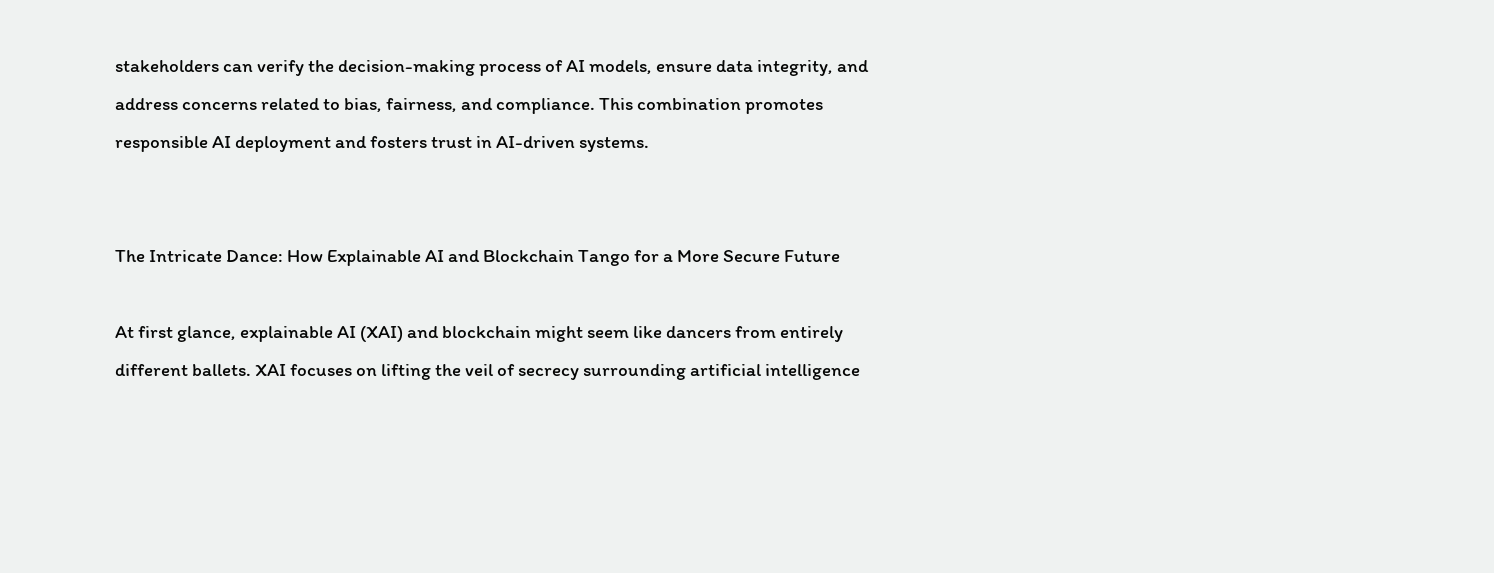stakeholders can verify the decision-making process of AI models, ensure data integrity, and address concerns related to bias, fairness, and compliance. This combination promotes responsible AI deployment and fosters trust in AI-driven systems.


The Intricate Dance: How Explainable AI and Blockchain Tango for a More Secure Future

At first glance, explainable AI (XAI) and blockchain might seem like dancers from entirely different ballets. XAI focuses on lifting the veil of secrecy surrounding artificial intelligence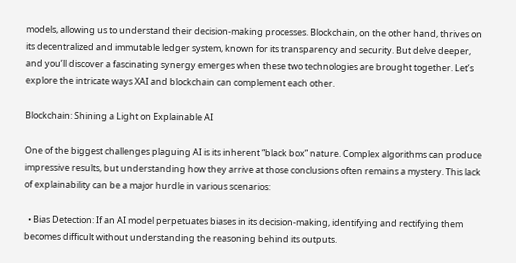models, allowing us to understand their decision-making processes. Blockchain, on the other hand, thrives on its decentralized and immutable ledger system, known for its transparency and security. But delve deeper, and you’ll discover a fascinating synergy emerges when these two technologies are brought together. Let’s explore the intricate ways XAI and blockchain can complement each other.

Blockchain: Shining a Light on Explainable AI

One of the biggest challenges plaguing AI is its inherent “black box” nature. Complex algorithms can produce impressive results, but understanding how they arrive at those conclusions often remains a mystery. This lack of explainability can be a major hurdle in various scenarios:

  • Bias Detection: If an AI model perpetuates biases in its decision-making, identifying and rectifying them becomes difficult without understanding the reasoning behind its outputs.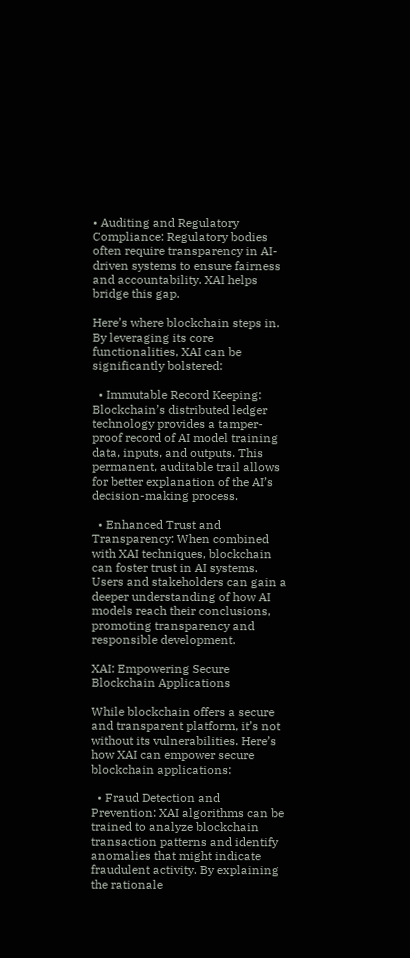• Auditing and Regulatory Compliance: Regulatory bodies often require transparency in AI-driven systems to ensure fairness and accountability. XAI helps bridge this gap.

Here’s where blockchain steps in. By leveraging its core functionalities, XAI can be significantly bolstered:

  • Immutable Record Keeping: Blockchain’s distributed ledger technology provides a tamper-proof record of AI model training data, inputs, and outputs. This permanent, auditable trail allows for better explanation of the AI’s decision-making process.

  • Enhanced Trust and Transparency: When combined with XAI techniques, blockchain can foster trust in AI systems. Users and stakeholders can gain a deeper understanding of how AI models reach their conclusions, promoting transparency and responsible development.

XAI: Empowering Secure Blockchain Applications

While blockchain offers a secure and transparent platform, it’s not without its vulnerabilities. Here’s how XAI can empower secure blockchain applications:

  • Fraud Detection and Prevention: XAI algorithms can be trained to analyze blockchain transaction patterns and identify anomalies that might indicate fraudulent activity. By explaining the rationale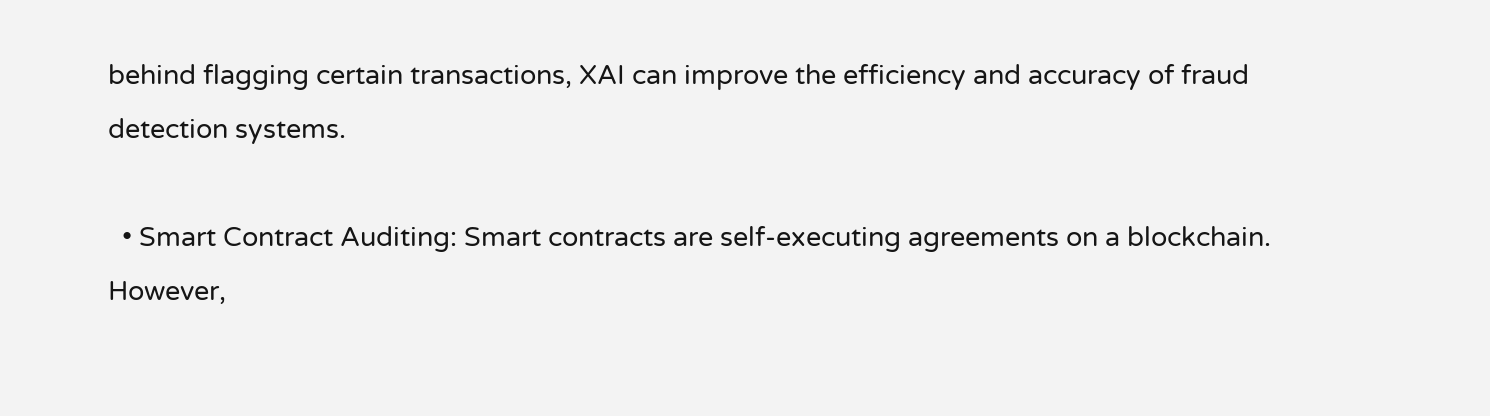behind flagging certain transactions, XAI can improve the efficiency and accuracy of fraud detection systems.

  • Smart Contract Auditing: Smart contracts are self-executing agreements on a blockchain. However,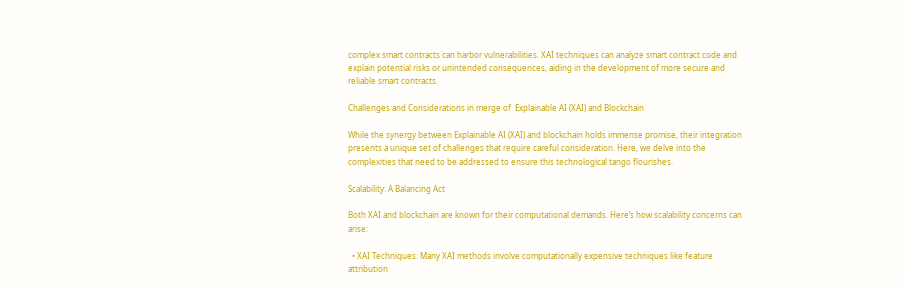complex smart contracts can harbor vulnerabilities. XAI techniques can analyze smart contract code and explain potential risks or unintended consequences, aiding in the development of more secure and reliable smart contracts.

Challenges and Considerations in merge of  Explainable AI (XAI) and Blockchain

While the synergy between Explainable AI (XAI) and blockchain holds immense promise, their integration presents a unique set of challenges that require careful consideration. Here, we delve into the complexities that need to be addressed to ensure this technological tango flourishes.

Scalability: A Balancing Act

Both XAI and blockchain are known for their computational demands. Here’s how scalability concerns can arise:

  • XAI Techniques: Many XAI methods involve computationally expensive techniques like feature attribution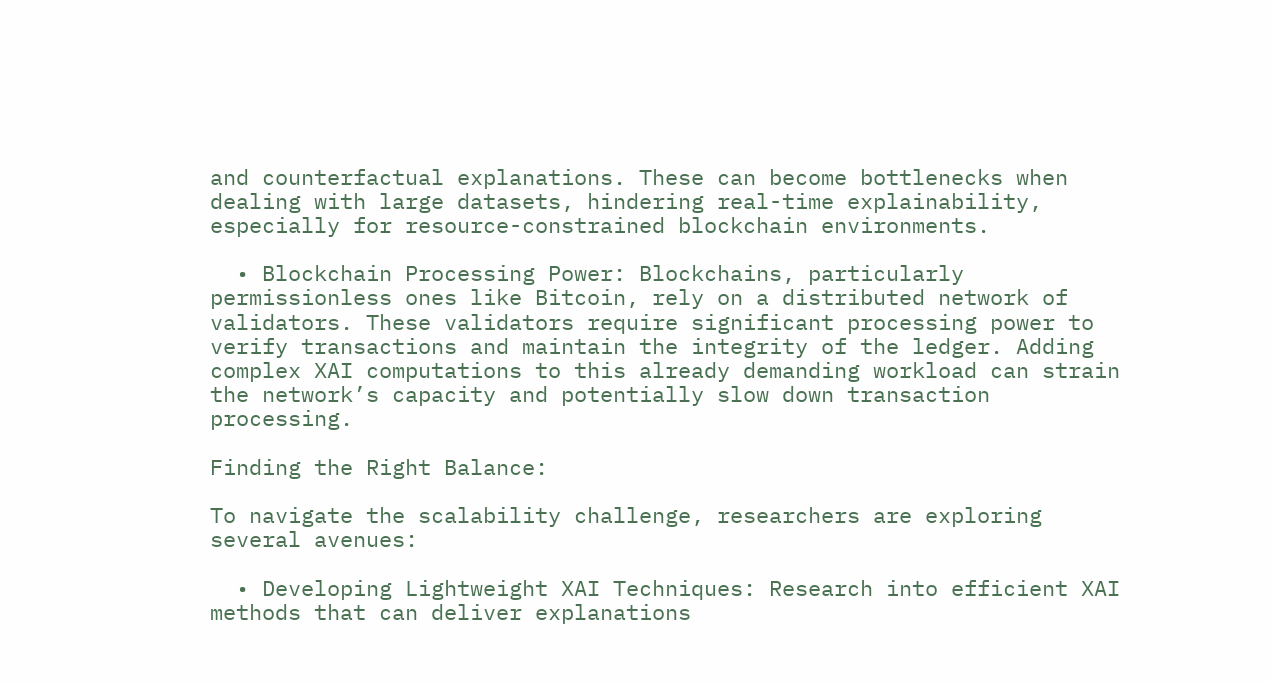and counterfactual explanations. These can become bottlenecks when dealing with large datasets, hindering real-time explainability, especially for resource-constrained blockchain environments.

  • Blockchain Processing Power: Blockchains, particularly permissionless ones like Bitcoin, rely on a distributed network of validators. These validators require significant processing power to verify transactions and maintain the integrity of the ledger. Adding complex XAI computations to this already demanding workload can strain the network’s capacity and potentially slow down transaction processing.

Finding the Right Balance:

To navigate the scalability challenge, researchers are exploring several avenues:

  • Developing Lightweight XAI Techniques: Research into efficient XAI methods that can deliver explanations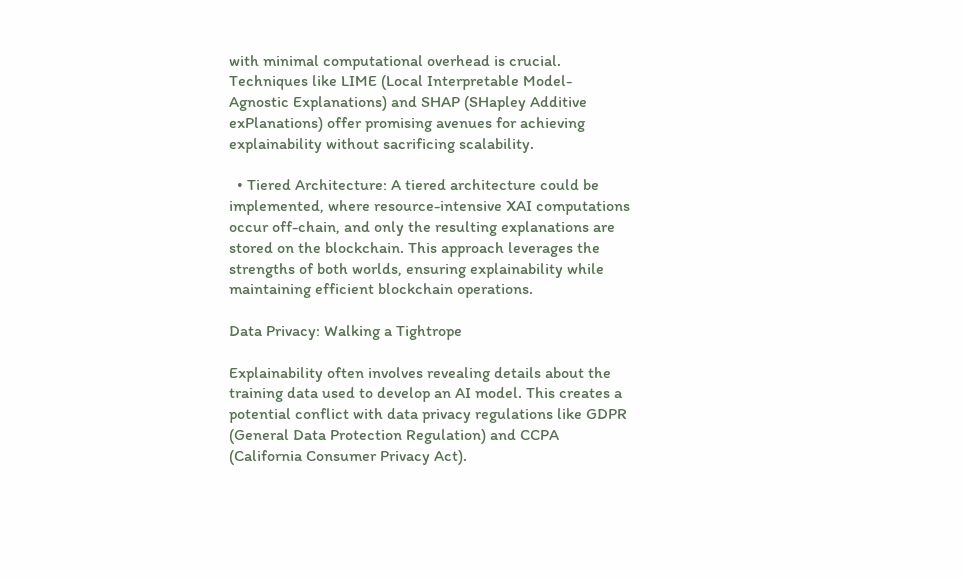with minimal computational overhead is crucial. Techniques like LIME (Local Interpretable Model-Agnostic Explanations) and SHAP (SHapley Additive exPlanations) offer promising avenues for achieving explainability without sacrificing scalability.

  • Tiered Architecture: A tiered architecture could be implemented, where resource-intensive XAI computations occur off-chain, and only the resulting explanations are stored on the blockchain. This approach leverages the strengths of both worlds, ensuring explainability while maintaining efficient blockchain operations.

Data Privacy: Walking a Tightrope

Explainability often involves revealing details about the training data used to develop an AI model. This creates a potential conflict with data privacy regulations like GDPR (General Data Protection Regulation) and CCPA (California Consumer Privacy Act).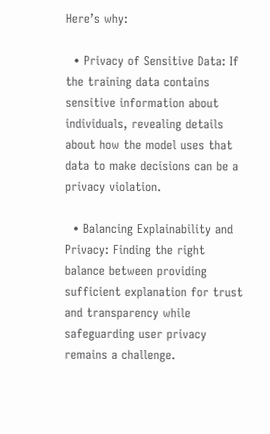Here’s why:

  • Privacy of Sensitive Data: If the training data contains sensitive information about individuals, revealing details about how the model uses that data to make decisions can be a privacy violation.

  • Balancing Explainability and Privacy: Finding the right balance between providing sufficient explanation for trust and transparency while safeguarding user privacy remains a challenge.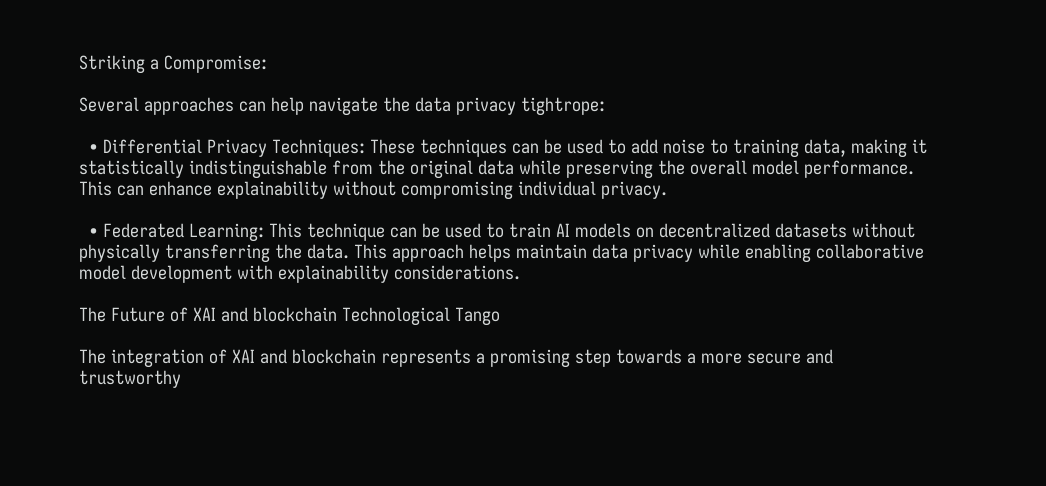Striking a Compromise:

Several approaches can help navigate the data privacy tightrope:

  • Differential Privacy Techniques: These techniques can be used to add noise to training data, making it statistically indistinguishable from the original data while preserving the overall model performance. This can enhance explainability without compromising individual privacy.

  • Federated Learning: This technique can be used to train AI models on decentralized datasets without physically transferring the data. This approach helps maintain data privacy while enabling collaborative model development with explainability considerations.

The Future of XAI and blockchain Technological Tango

The integration of XAI and blockchain represents a promising step towards a more secure and trustworthy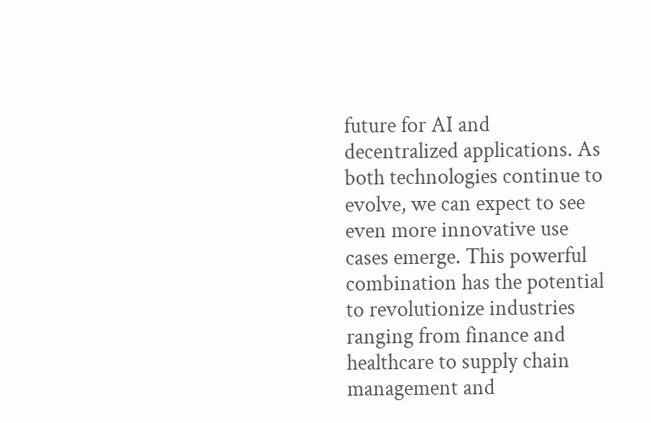future for AI and decentralized applications. As both technologies continue to evolve, we can expect to see even more innovative use cases emerge. This powerful combination has the potential to revolutionize industries ranging from finance and healthcare to supply chain management and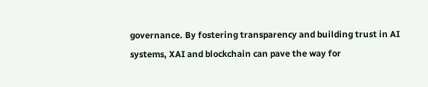governance. By fostering transparency and building trust in AI systems, XAI and blockchain can pave the way for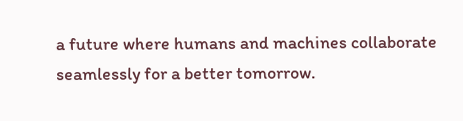a future where humans and machines collaborate seamlessly for a better tomorrow.